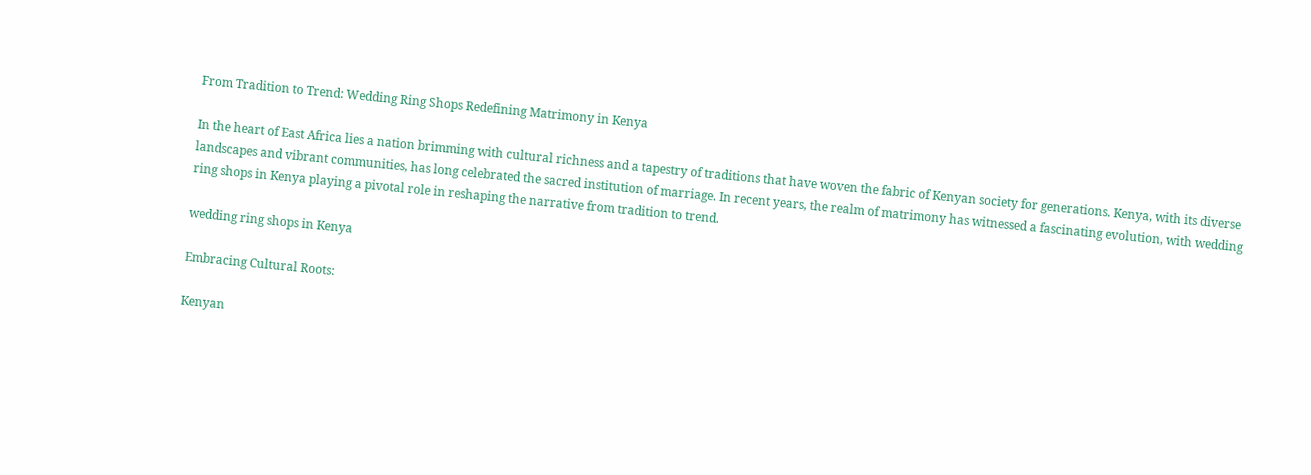From Tradition to Trend: Wedding Ring Shops Redefining Matrimony in Kenya

In the heart of East Africa lies a nation brimming with cultural richness and a tapestry of traditions that have woven the fabric of Kenyan society for generations. Kenya, with its diverse landscapes and vibrant communities, has long celebrated the sacred institution of marriage. In recent years, the realm of matrimony has witnessed a fascinating evolution, with wedding ring shops in Kenya playing a pivotal role in reshaping the narrative from tradition to trend.

wedding ring shops in Kenya

Embracing Cultural Roots:

Kenyan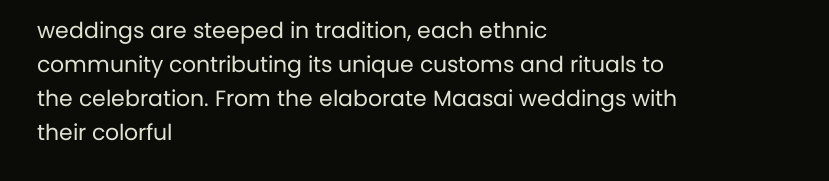weddings are steeped in tradition, each ethnic community contributing its unique customs and rituals to the celebration. From the elaborate Maasai weddings with their colorful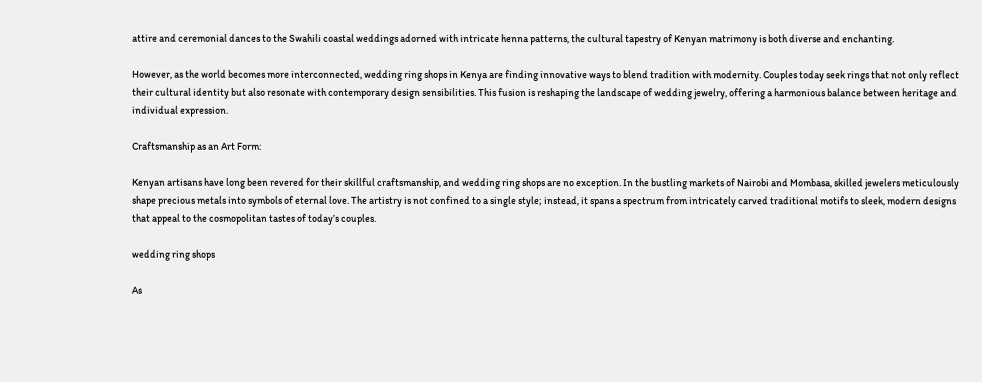attire and ceremonial dances to the Swahili coastal weddings adorned with intricate henna patterns, the cultural tapestry of Kenyan matrimony is both diverse and enchanting.

However, as the world becomes more interconnected, wedding ring shops in Kenya are finding innovative ways to blend tradition with modernity. Couples today seek rings that not only reflect their cultural identity but also resonate with contemporary design sensibilities. This fusion is reshaping the landscape of wedding jewelry, offering a harmonious balance between heritage and individual expression.

Craftsmanship as an Art Form:

Kenyan artisans have long been revered for their skillful craftsmanship, and wedding ring shops are no exception. In the bustling markets of Nairobi and Mombasa, skilled jewelers meticulously shape precious metals into symbols of eternal love. The artistry is not confined to a single style; instead, it spans a spectrum from intricately carved traditional motifs to sleek, modern designs that appeal to the cosmopolitan tastes of today’s couples.

wedding ring shops

As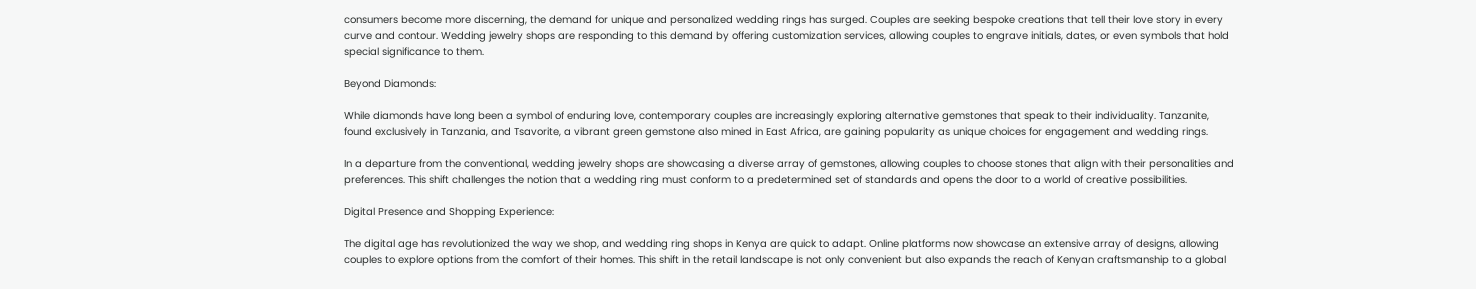consumers become more discerning, the demand for unique and personalized wedding rings has surged. Couples are seeking bespoke creations that tell their love story in every curve and contour. Wedding jewelry shops are responding to this demand by offering customization services, allowing couples to engrave initials, dates, or even symbols that hold special significance to them.

Beyond Diamonds:

While diamonds have long been a symbol of enduring love, contemporary couples are increasingly exploring alternative gemstones that speak to their individuality. Tanzanite, found exclusively in Tanzania, and Tsavorite, a vibrant green gemstone also mined in East Africa, are gaining popularity as unique choices for engagement and wedding rings.

In a departure from the conventional, wedding jewelry shops are showcasing a diverse array of gemstones, allowing couples to choose stones that align with their personalities and preferences. This shift challenges the notion that a wedding ring must conform to a predetermined set of standards and opens the door to a world of creative possibilities.

Digital Presence and Shopping Experience:

The digital age has revolutionized the way we shop, and wedding ring shops in Kenya are quick to adapt. Online platforms now showcase an extensive array of designs, allowing couples to explore options from the comfort of their homes. This shift in the retail landscape is not only convenient but also expands the reach of Kenyan craftsmanship to a global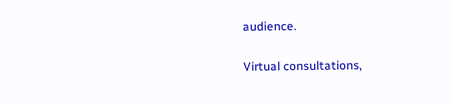audience.

Virtual consultations,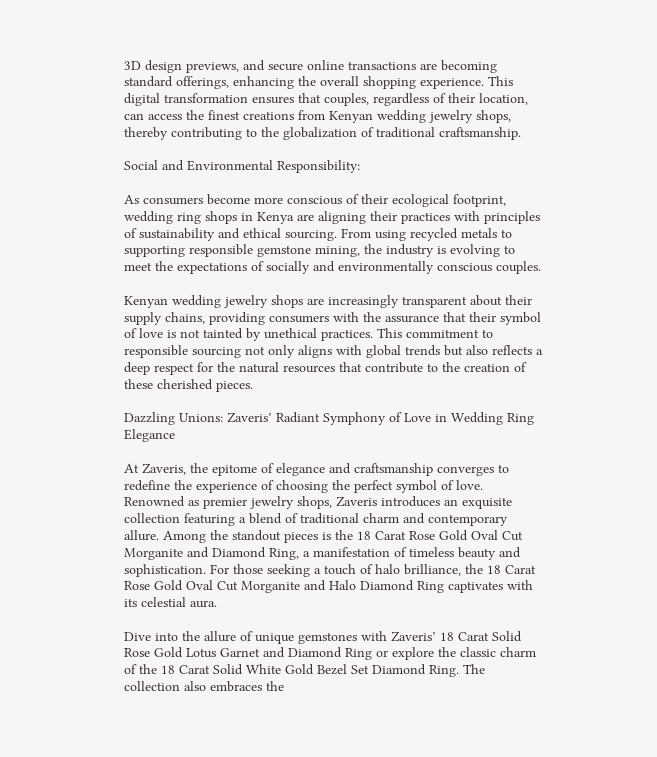3D design previews, and secure online transactions are becoming standard offerings, enhancing the overall shopping experience. This digital transformation ensures that couples, regardless of their location, can access the finest creations from Kenyan wedding jewelry shops, thereby contributing to the globalization of traditional craftsmanship.

Social and Environmental Responsibility:

As consumers become more conscious of their ecological footprint, wedding ring shops in Kenya are aligning their practices with principles of sustainability and ethical sourcing. From using recycled metals to supporting responsible gemstone mining, the industry is evolving to meet the expectations of socially and environmentally conscious couples.

Kenyan wedding jewelry shops are increasingly transparent about their supply chains, providing consumers with the assurance that their symbol of love is not tainted by unethical practices. This commitment to responsible sourcing not only aligns with global trends but also reflects a deep respect for the natural resources that contribute to the creation of these cherished pieces.

Dazzling Unions: Zaveris’ Radiant Symphony of Love in Wedding Ring Elegance

At Zaveris, the epitome of elegance and craftsmanship converges to redefine the experience of choosing the perfect symbol of love. Renowned as premier jewelry shops, Zaveris introduces an exquisite collection featuring a blend of traditional charm and contemporary allure. Among the standout pieces is the 18 Carat Rose Gold Oval Cut Morganite and Diamond Ring, a manifestation of timeless beauty and sophistication. For those seeking a touch of halo brilliance, the 18 Carat Rose Gold Oval Cut Morganite and Halo Diamond Ring captivates with its celestial aura.

Dive into the allure of unique gemstones with Zaveris’ 18 Carat Solid Rose Gold Lotus Garnet and Diamond Ring or explore the classic charm of the 18 Carat Solid White Gold Bezel Set Diamond Ring. The collection also embraces the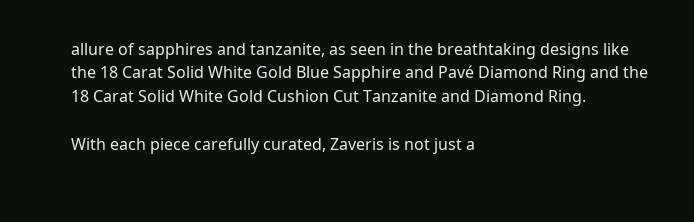allure of sapphires and tanzanite, as seen in the breathtaking designs like the 18 Carat Solid White Gold Blue Sapphire and Pavé Diamond Ring and the 18 Carat Solid White Gold Cushion Cut Tanzanite and Diamond Ring.

With each piece carefully curated, Zaveris is not just a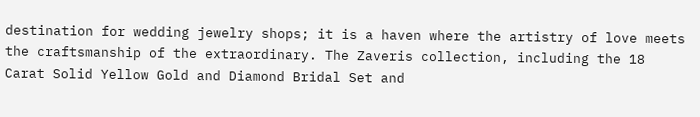destination for wedding jewelry shops; it is a haven where the artistry of love meets the craftsmanship of the extraordinary. The Zaveris collection, including the 18 Carat Solid Yellow Gold and Diamond Bridal Set and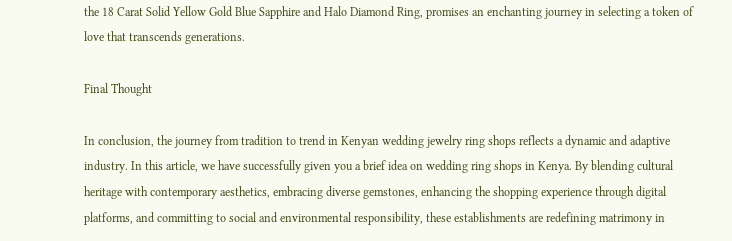the 18 Carat Solid Yellow Gold Blue Sapphire and Halo Diamond Ring, promises an enchanting journey in selecting a token of love that transcends generations.

Final Thought

In conclusion, the journey from tradition to trend in Kenyan wedding jewelry ring shops reflects a dynamic and adaptive industry. In this article, we have successfully given you a brief idea on wedding ring shops in Kenya. By blending cultural heritage with contemporary aesthetics, embracing diverse gemstones, enhancing the shopping experience through digital platforms, and committing to social and environmental responsibility, these establishments are redefining matrimony in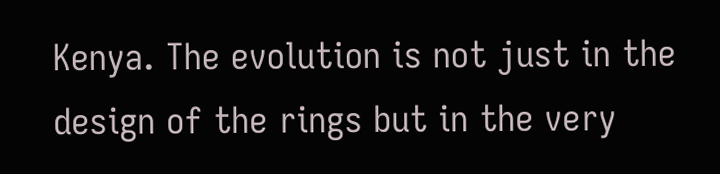Kenya. The evolution is not just in the design of the rings but in the very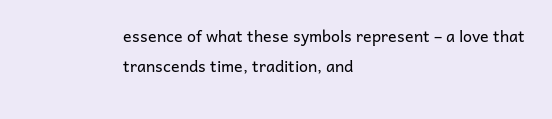essence of what these symbols represent – a love that transcends time, tradition, and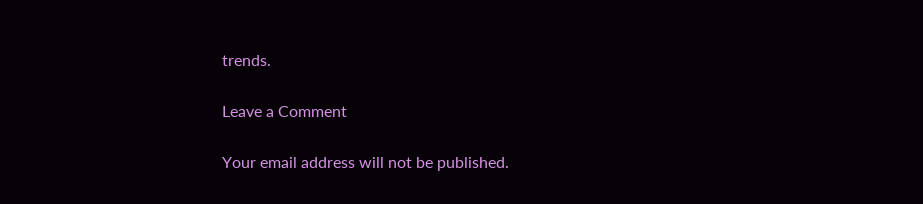trends.

Leave a Comment

Your email address will not be published.